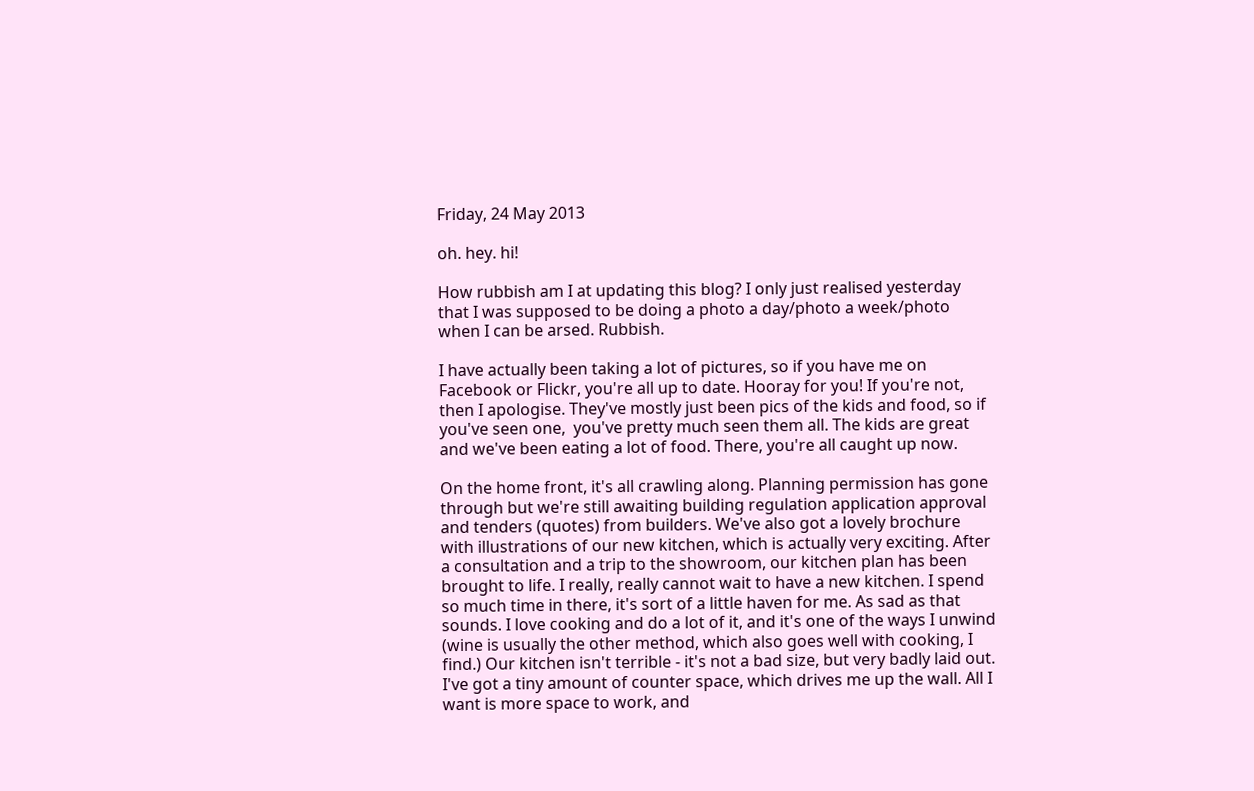Friday, 24 May 2013

oh. hey. hi!

How rubbish am I at updating this blog? I only just realised yesterday that I was supposed to be doing a photo a day/photo a week/photo when I can be arsed. Rubbish.

I have actually been taking a lot of pictures, so if you have me on Facebook or Flickr, you're all up to date. Hooray for you! If you're not, then I apologise. They've mostly just been pics of the kids and food, so if you've seen one,  you've pretty much seen them all. The kids are great and we've been eating a lot of food. There, you're all caught up now.

On the home front, it's all crawling along. Planning permission has gone through but we're still awaiting building regulation application approval and tenders (quotes) from builders. We've also got a lovely brochure with illustrations of our new kitchen, which is actually very exciting. After a consultation and a trip to the showroom, our kitchen plan has been brought to life. I really, really cannot wait to have a new kitchen. I spend so much time in there, it's sort of a little haven for me. As sad as that sounds. I love cooking and do a lot of it, and it's one of the ways I unwind (wine is usually the other method, which also goes well with cooking, I find.) Our kitchen isn't terrible - it's not a bad size, but very badly laid out. I've got a tiny amount of counter space, which drives me up the wall. All I want is more space to work, and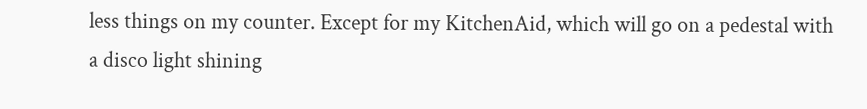less things on my counter. Except for my KitchenAid, which will go on a pedestal with a disco light shining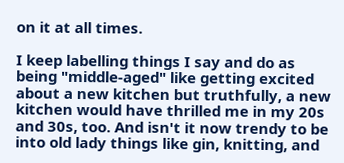on it at all times.

I keep labelling things I say and do as being "middle-aged" like getting excited about a new kitchen but truthfully, a new kitchen would have thrilled me in my 20s and 30s, too. And isn't it now trendy to be into old lady things like gin, knitting, and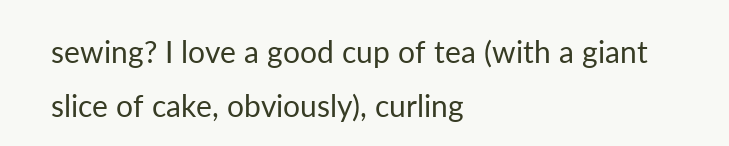sewing? I love a good cup of tea (with a giant slice of cake, obviously), curling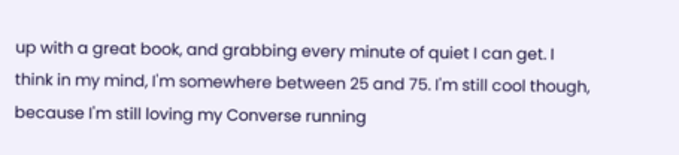up with a great book, and grabbing every minute of quiet I can get. I think in my mind, I'm somewhere between 25 and 75. I'm still cool though, because I'm still loving my Converse running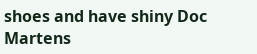shoes and have shiny Doc Martens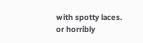with spotty laces. or horribly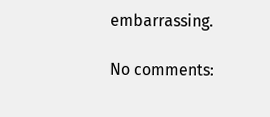embarrassing.

No comments: